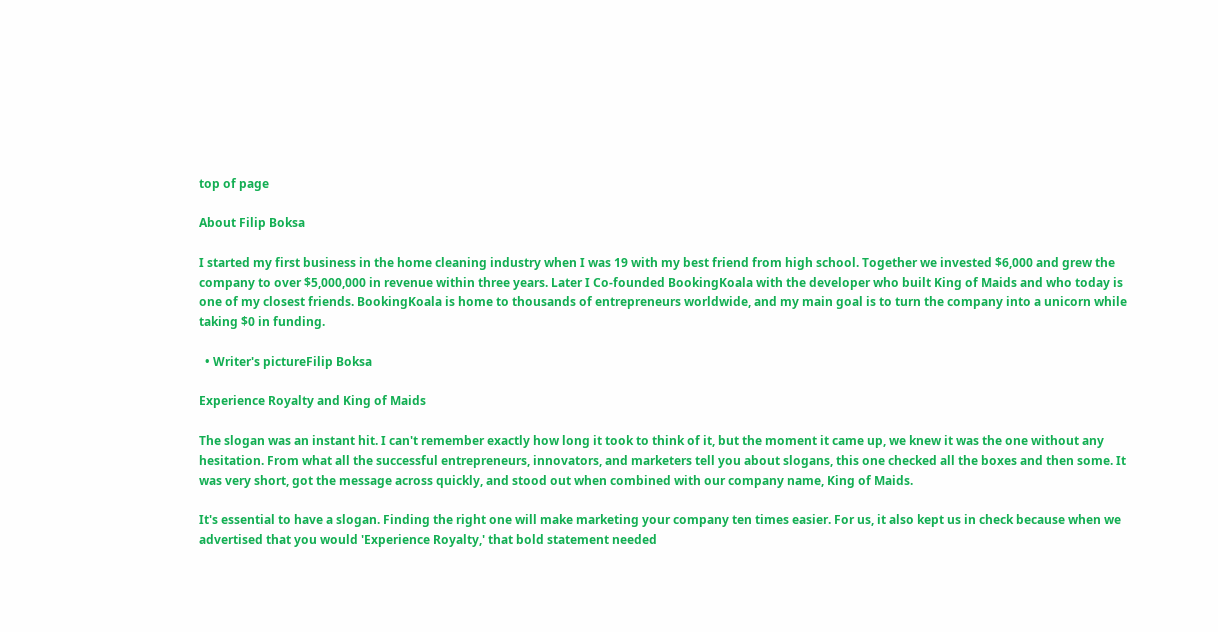top of page

About Filip Boksa

I started my first business in the home cleaning industry when I was 19 with my best friend from high school. Together we invested $6,000 and grew the company to over $5,000,000 in revenue within three years. Later I Co-founded BookingKoala with the developer who built King of Maids and who today is one of my closest friends. BookingKoala is home to thousands of entrepreneurs worldwide, and my main goal is to turn the company into a unicorn while taking $0 in funding.

  • Writer's pictureFilip Boksa

Experience Royalty and King of Maids

The slogan was an instant hit. I can't remember exactly how long it took to think of it, but the moment it came up, we knew it was the one without any hesitation. From what all the successful entrepreneurs, innovators, and marketers tell you about slogans, this one checked all the boxes and then some. It was very short, got the message across quickly, and stood out when combined with our company name, King of Maids.

It's essential to have a slogan. Finding the right one will make marketing your company ten times easier. For us, it also kept us in check because when we advertised that you would 'Experience Royalty,' that bold statement needed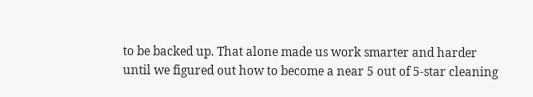to be backed up. That alone made us work smarter and harder until we figured out how to become a near 5 out of 5-star cleaning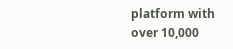platform with over 10,000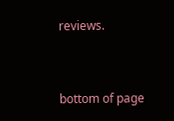reviews.


bottom of page